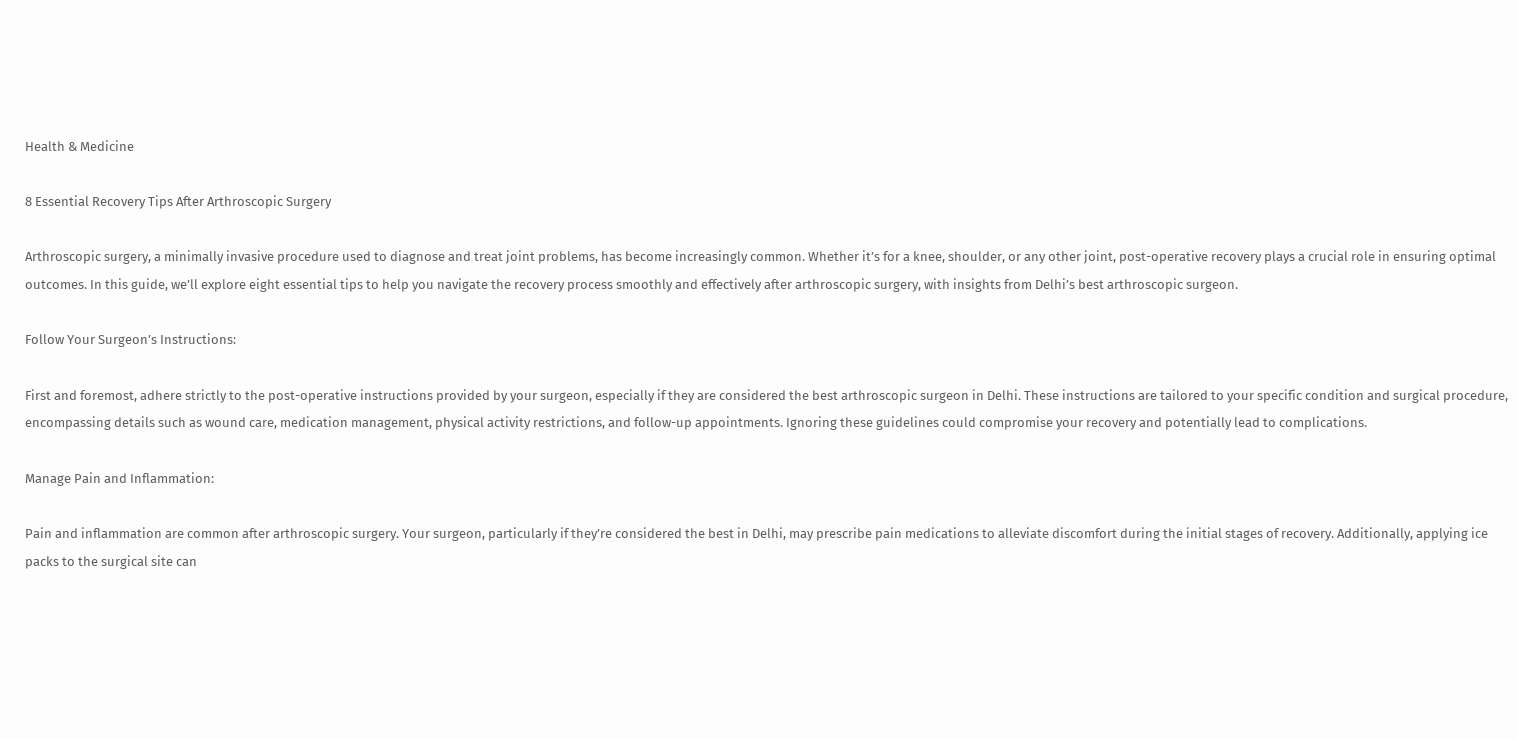Health & Medicine

8 Essential Recovery Tips After Arthroscopic Surgery

Arthroscopic surgery, a minimally invasive procedure used to diagnose and treat joint problems, has become increasingly common. Whether it’s for a knee, shoulder, or any other joint, post-operative recovery plays a crucial role in ensuring optimal outcomes. In this guide, we’ll explore eight essential tips to help you navigate the recovery process smoothly and effectively after arthroscopic surgery, with insights from Delhi’s best arthroscopic surgeon.

Follow Your Surgeon’s Instructions:

First and foremost, adhere strictly to the post-operative instructions provided by your surgeon, especially if they are considered the best arthroscopic surgeon in Delhi. These instructions are tailored to your specific condition and surgical procedure, encompassing details such as wound care, medication management, physical activity restrictions, and follow-up appointments. Ignoring these guidelines could compromise your recovery and potentially lead to complications.

Manage Pain and Inflammation:

Pain and inflammation are common after arthroscopic surgery. Your surgeon, particularly if they’re considered the best in Delhi, may prescribe pain medications to alleviate discomfort during the initial stages of recovery. Additionally, applying ice packs to the surgical site can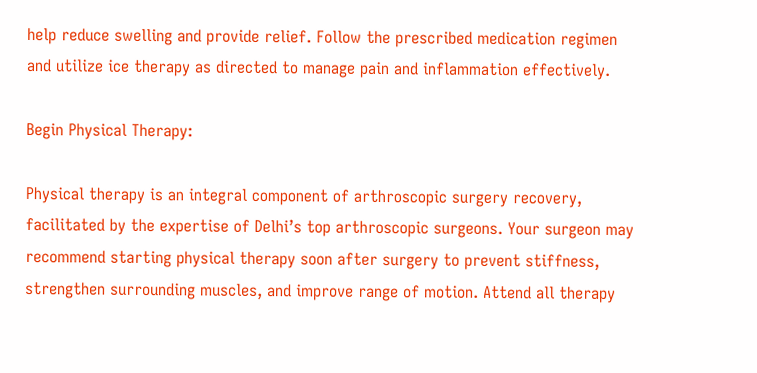help reduce swelling and provide relief. Follow the prescribed medication regimen and utilize ice therapy as directed to manage pain and inflammation effectively.

Begin Physical Therapy:

Physical therapy is an integral component of arthroscopic surgery recovery, facilitated by the expertise of Delhi’s top arthroscopic surgeons. Your surgeon may recommend starting physical therapy soon after surgery to prevent stiffness, strengthen surrounding muscles, and improve range of motion. Attend all therapy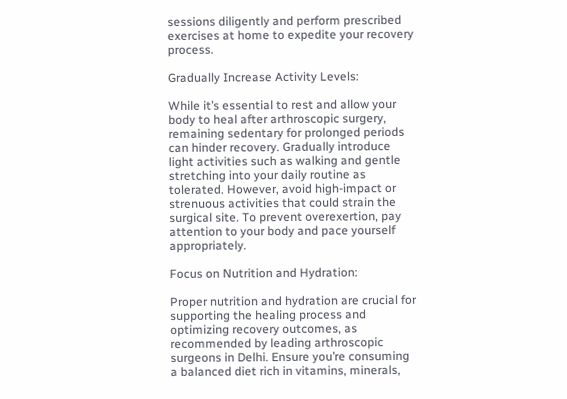sessions diligently and perform prescribed exercises at home to expedite your recovery process.

Gradually Increase Activity Levels:

While it’s essential to rest and allow your body to heal after arthroscopic surgery, remaining sedentary for prolonged periods can hinder recovery. Gradually introduce light activities such as walking and gentle stretching into your daily routine as tolerated. However, avoid high-impact or strenuous activities that could strain the surgical site. To prevent overexertion, pay attention to your body and pace yourself appropriately.

Focus on Nutrition and Hydration:

Proper nutrition and hydration are crucial for supporting the healing process and optimizing recovery outcomes, as recommended by leading arthroscopic surgeons in Delhi. Ensure you’re consuming a balanced diet rich in vitamins, minerals,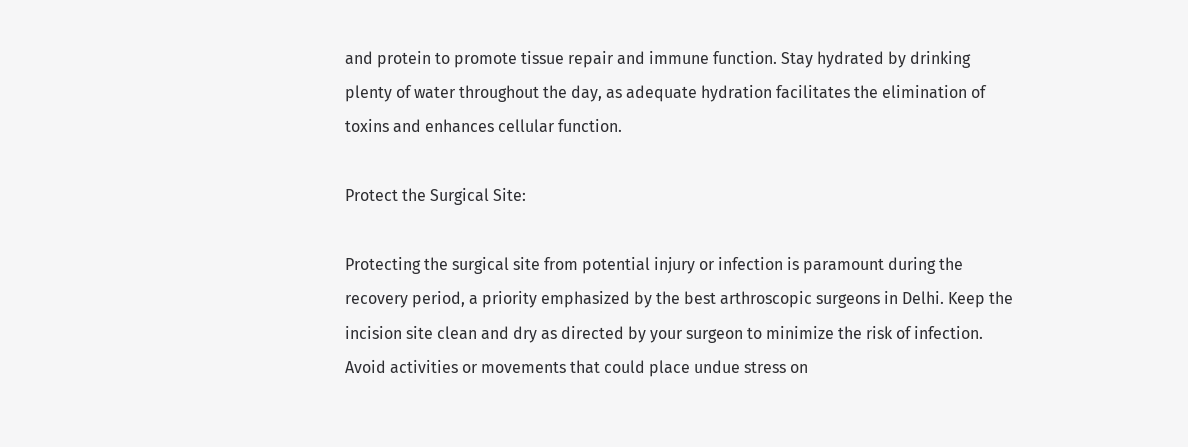and protein to promote tissue repair and immune function. Stay hydrated by drinking plenty of water throughout the day, as adequate hydration facilitates the elimination of toxins and enhances cellular function.

Protect the Surgical Site:

Protecting the surgical site from potential injury or infection is paramount during the recovery period, a priority emphasized by the best arthroscopic surgeons in Delhi. Keep the incision site clean and dry as directed by your surgeon to minimize the risk of infection. Avoid activities or movements that could place undue stress on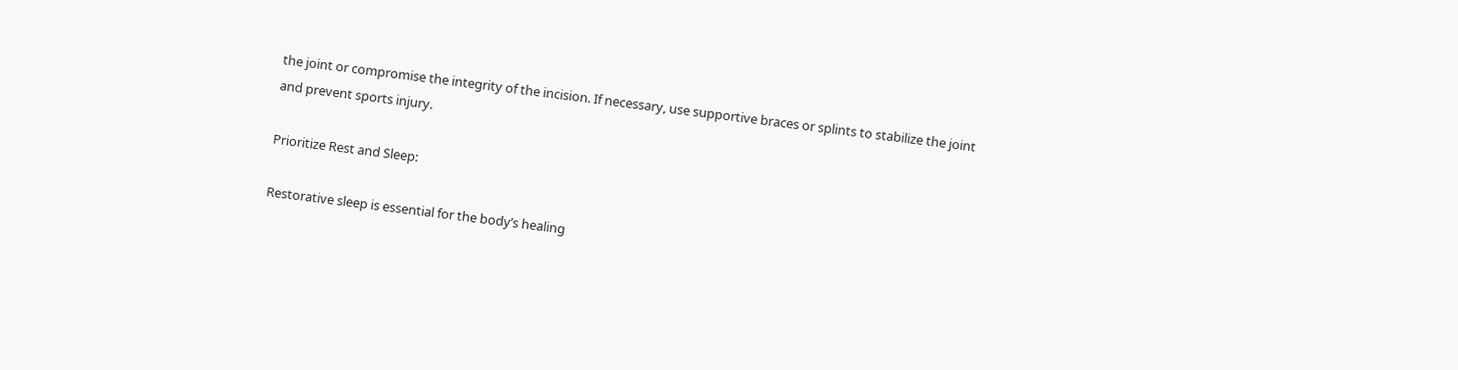the joint or compromise the integrity of the incision. If necessary, use supportive braces or splints to stabilize the joint and prevent sports injury.

Prioritize Rest and Sleep:

Restorative sleep is essential for the body’s healing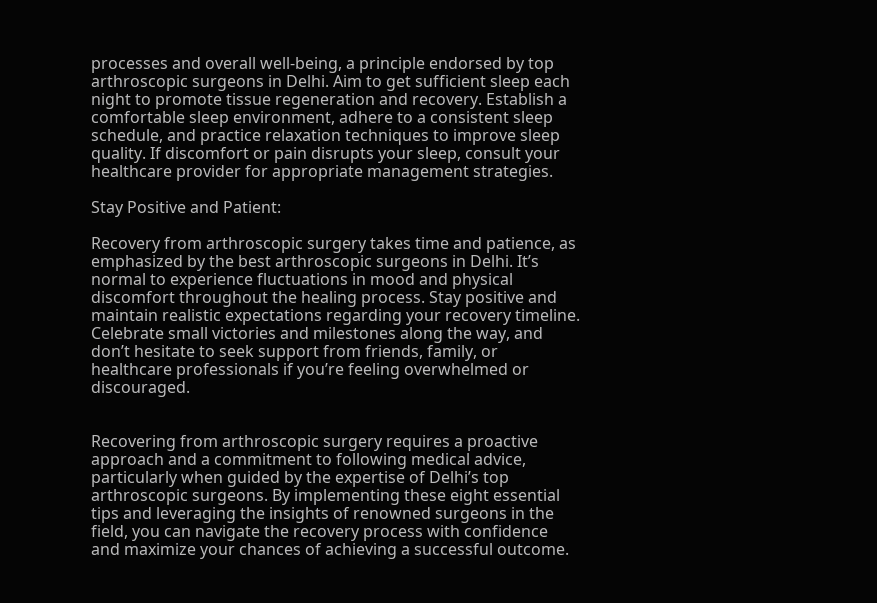processes and overall well-being, a principle endorsed by top arthroscopic surgeons in Delhi. Aim to get sufficient sleep each night to promote tissue regeneration and recovery. Establish a comfortable sleep environment, adhere to a consistent sleep schedule, and practice relaxation techniques to improve sleep quality. If discomfort or pain disrupts your sleep, consult your healthcare provider for appropriate management strategies.

Stay Positive and Patient:

Recovery from arthroscopic surgery takes time and patience, as emphasized by the best arthroscopic surgeons in Delhi. It’s normal to experience fluctuations in mood and physical discomfort throughout the healing process. Stay positive and maintain realistic expectations regarding your recovery timeline. Celebrate small victories and milestones along the way, and don’t hesitate to seek support from friends, family, or healthcare professionals if you’re feeling overwhelmed or discouraged.


Recovering from arthroscopic surgery requires a proactive approach and a commitment to following medical advice, particularly when guided by the expertise of Delhi’s top arthroscopic surgeons. By implementing these eight essential tips and leveraging the insights of renowned surgeons in the field, you can navigate the recovery process with confidence and maximize your chances of achieving a successful outcome.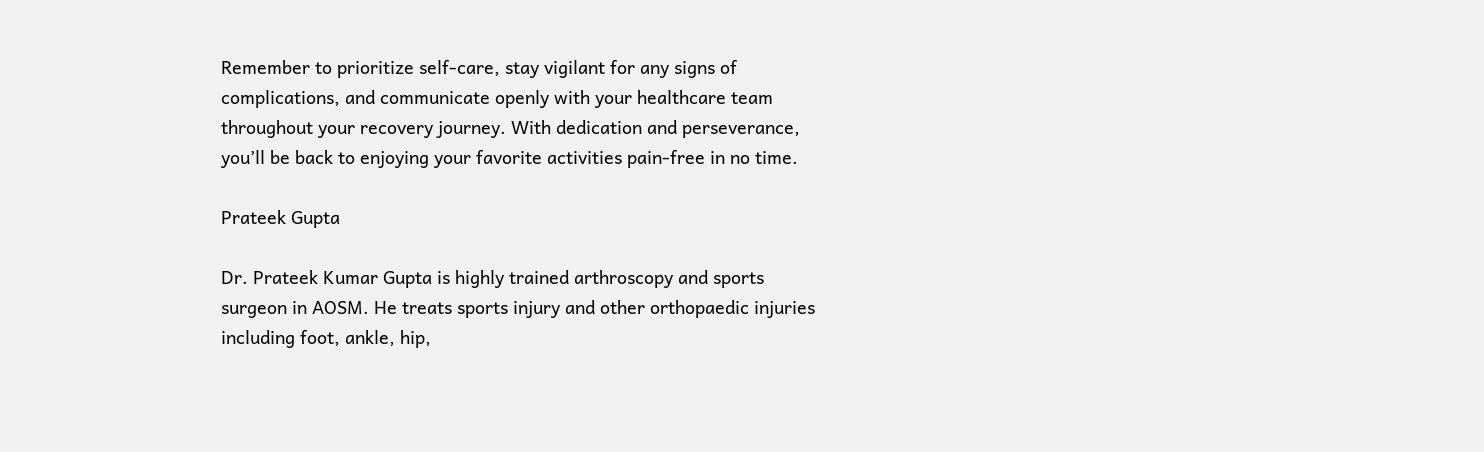Remember to prioritize self-care, stay vigilant for any signs of complications, and communicate openly with your healthcare team throughout your recovery journey. With dedication and perseverance, you’ll be back to enjoying your favorite activities pain-free in no time.

Prateek Gupta

Dr. Prateek Kumar Gupta is highly trained arthroscopy and sports surgeon in AOSM. He treats sports injury and other orthopaedic injuries including foot, ankle, hip,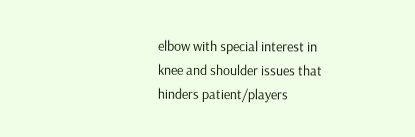elbow with special interest in knee and shoulder issues that hinders patient/players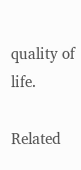quality of life.

Related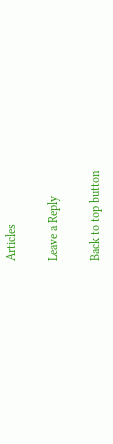Articles

Leave a Reply

Back to top button